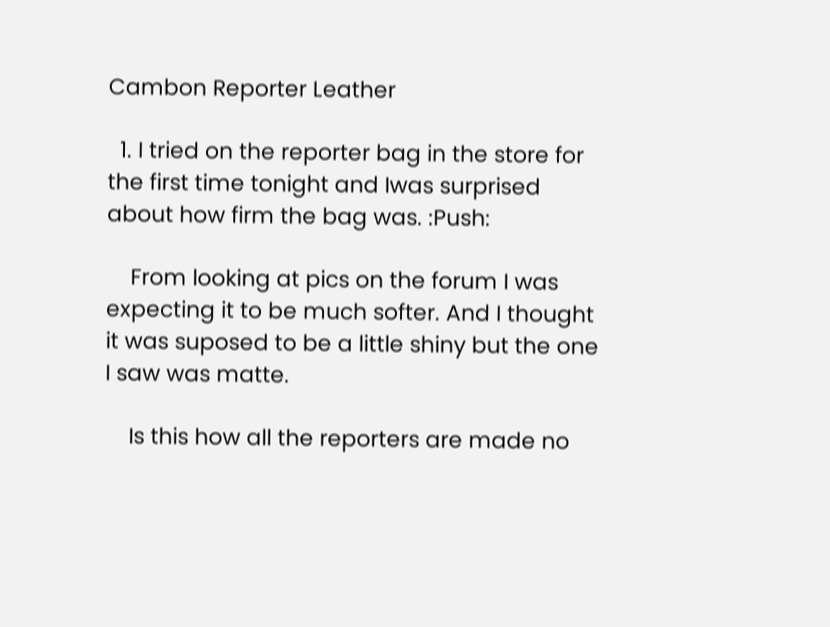Cambon Reporter Leather

  1. I tried on the reporter bag in the store for the first time tonight and Iwas surprised about how firm the bag was. :Push:

    From looking at pics on the forum I was expecting it to be much softer. And I thought it was suposed to be a little shiny but the one I saw was matte.

    Is this how all the reporters are made no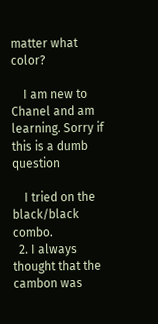matter what color?

    I am new to Chanel and am learning. Sorry if this is a dumb question

    I tried on the black/black combo.
  2. I always thought that the cambon was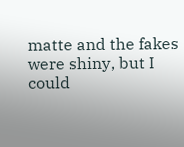matte and the fakes were shiny, but I could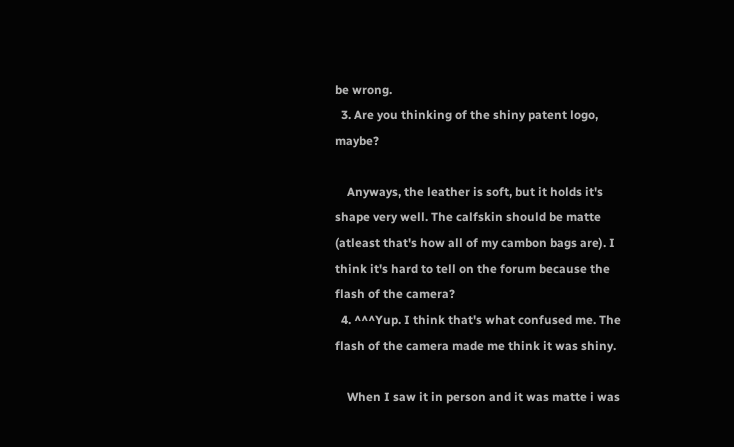be wrong.
  3. Are you thinking of the shiny patent logo, maybe?

    Anyways, the leather is soft, but it holds it's shape very well. The calfskin should be matte (atleast that's how all of my cambon bags are). I think it's hard to tell on the forum because the flash of the camera?
  4. ^^^Yup. I think that's what confused me. The flash of the camera made me think it was shiny.

    When I saw it in person and it was matte i was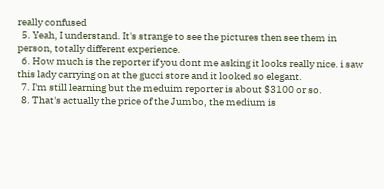really confused
  5. Yeah, I understand. It's strange to see the pictures then see them in person, totally different experience.
  6. How much is the reporter if you dont me asking it looks really nice. i saw this lady carrying on at the gucci store and it looked so elegant.
  7. I'm still learning but the meduim reporter is about $3100 or so.
  8. That's actually the price of the Jumbo, the medium is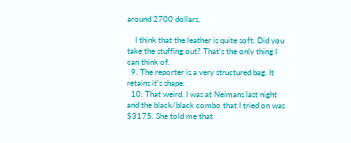around 2700 dollars.

    I think that the leather is quite soft. Did you take the stuffing out? That's the only thing I can think of.
  9. The reporter is a very structured bag. It retains it's shape.
  10. That weird. I was at Neimans last night and the black/black combo that I tried on was $3175. She told me that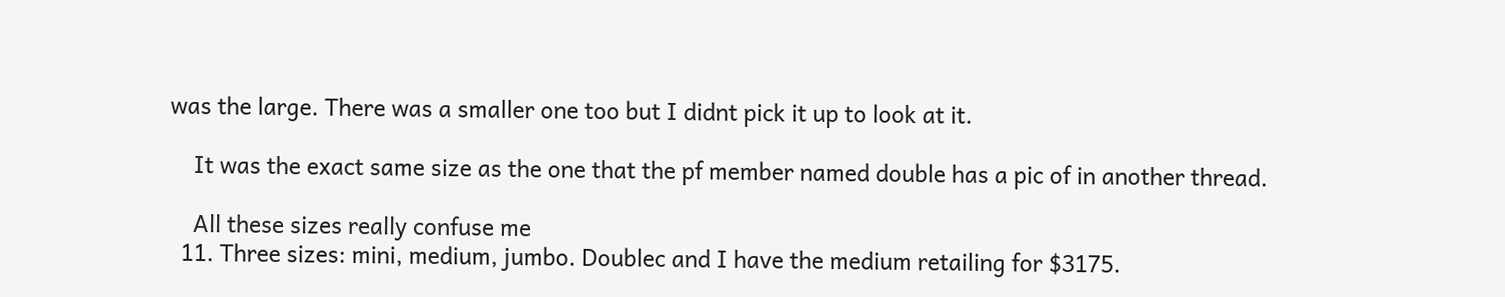was the large. There was a smaller one too but I didnt pick it up to look at it.

    It was the exact same size as the one that the pf member named double has a pic of in another thread.

    All these sizes really confuse me
  11. Three sizes: mini, medium, jumbo. Doublec and I have the medium retailing for $3175.